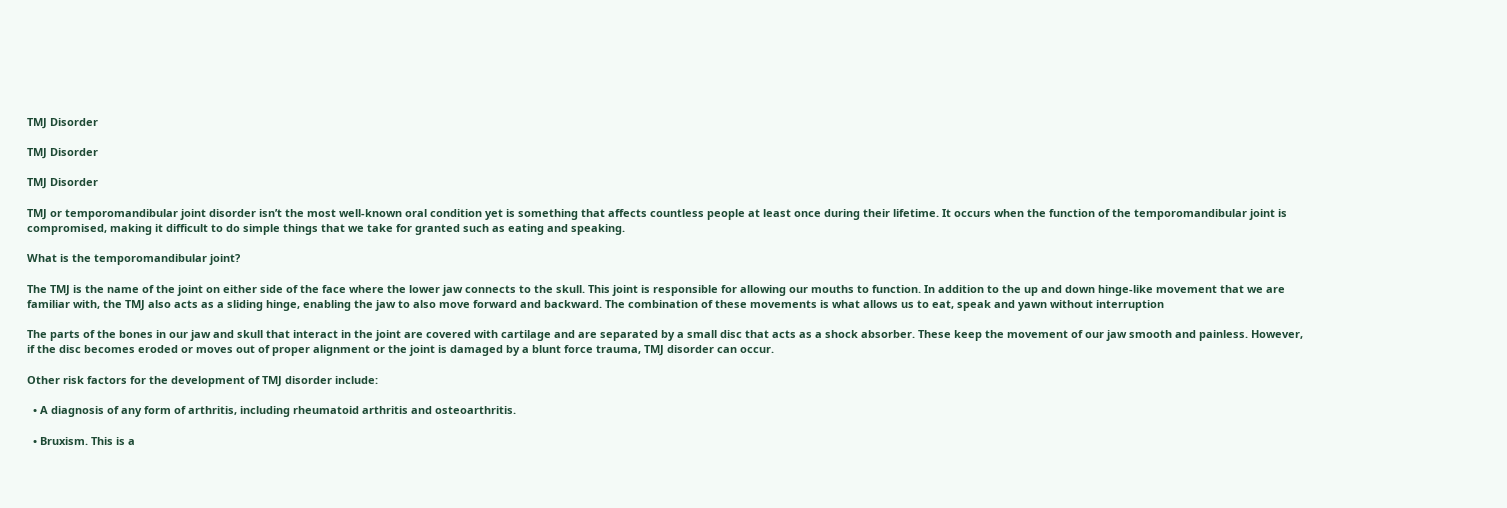TMJ Disorder

TMJ Disorder

TMJ Disorder

TMJ or temporomandibular joint disorder isn’t the most well-known oral condition yet is something that affects countless people at least once during their lifetime. It occurs when the function of the temporomandibular joint is compromised, making it difficult to do simple things that we take for granted such as eating and speaking.

What is the temporomandibular joint?

The TMJ is the name of the joint on either side of the face where the lower jaw connects to the skull. This joint is responsible for allowing our mouths to function. In addition to the up and down hinge-like movement that we are familiar with, the TMJ also acts as a sliding hinge, enabling the jaw to also move forward and backward. The combination of these movements is what allows us to eat, speak and yawn without interruption

The parts of the bones in our jaw and skull that interact in the joint are covered with cartilage and are separated by a small disc that acts as a shock absorber. These keep the movement of our jaw smooth and painless. However, if the disc becomes eroded or moves out of proper alignment or the joint is damaged by a blunt force trauma, TMJ disorder can occur.

Other risk factors for the development of TMJ disorder include:

  • A diagnosis of any form of arthritis, including rheumatoid arthritis and osteoarthritis.

  • Bruxism. This is a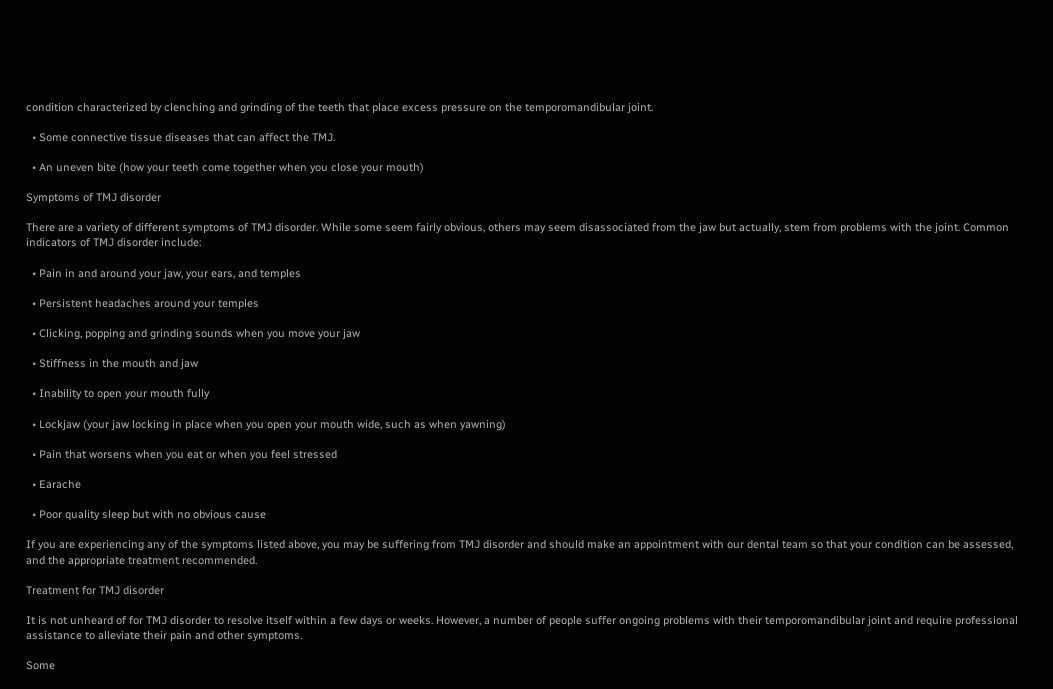condition characterized by clenching and grinding of the teeth that place excess pressure on the temporomandibular joint.

  • Some connective tissue diseases that can affect the TMJ.

  • An uneven bite (how your teeth come together when you close your mouth)

Symptoms of TMJ disorder

There are a variety of different symptoms of TMJ disorder. While some seem fairly obvious, others may seem disassociated from the jaw but actually, stem from problems with the joint. Common indicators of TMJ disorder include:

  • Pain in and around your jaw, your ears, and temples

  • Persistent headaches around your temples

  • Clicking, popping and grinding sounds when you move your jaw

  • Stiffness in the mouth and jaw

  • Inability to open your mouth fully

  • Lockjaw (your jaw locking in place when you open your mouth wide, such as when yawning)

  • Pain that worsens when you eat or when you feel stressed

  • Earache

  • Poor quality sleep but with no obvious cause

If you are experiencing any of the symptoms listed above, you may be suffering from TMJ disorder and should make an appointment with our dental team so that your condition can be assessed, and the appropriate treatment recommended.

Treatment for TMJ disorder

It is not unheard of for TMJ disorder to resolve itself within a few days or weeks. However, a number of people suffer ongoing problems with their temporomandibular joint and require professional assistance to alleviate their pain and other symptoms.

Some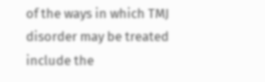of the ways in which TMJ disorder may be treated include the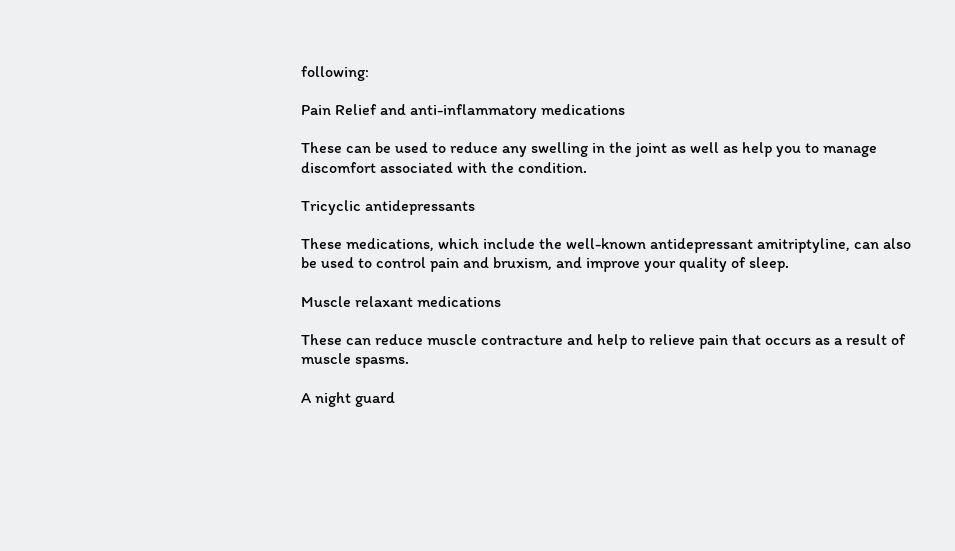following:

Pain Relief and anti-inflammatory medications

These can be used to reduce any swelling in the joint as well as help you to manage discomfort associated with the condition.

Tricyclic antidepressants

These medications, which include the well-known antidepressant amitriptyline, can also be used to control pain and bruxism, and improve your quality of sleep.

Muscle relaxant medications

These can reduce muscle contracture and help to relieve pain that occurs as a result of muscle spasms.

A night guard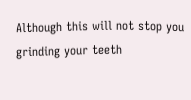Although this will not stop you grinding your teeth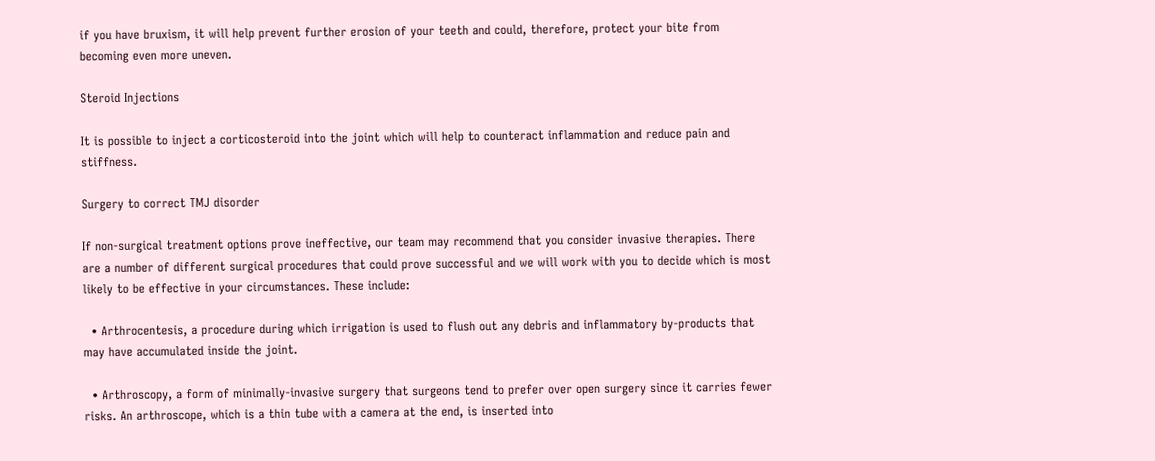if you have bruxism, it will help prevent further erosion of your teeth and could, therefore, protect your bite from becoming even more uneven.

Steroid Injections

It is possible to inject a corticosteroid into the joint which will help to counteract inflammation and reduce pain and stiffness.

Surgery to correct TMJ disorder

If non-surgical treatment options prove ineffective, our team may recommend that you consider invasive therapies. There are a number of different surgical procedures that could prove successful and we will work with you to decide which is most likely to be effective in your circumstances. These include:

  • Arthrocentesis, a procedure during which irrigation is used to flush out any debris and inflammatory by-products that may have accumulated inside the joint.

  • Arthroscopy, a form of minimally-invasive surgery that surgeons tend to prefer over open surgery since it carries fewer risks. An arthroscope, which is a thin tube with a camera at the end, is inserted into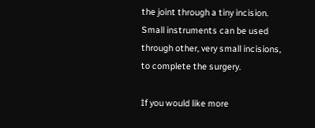the joint through a tiny incision. Small instruments can be used through other, very small incisions, to complete the surgery.

If you would like more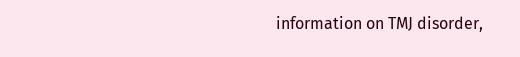information on TMJ disorder,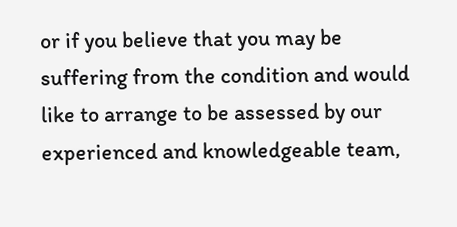or if you believe that you may be suffering from the condition and would like to arrange to be assessed by our experienced and knowledgeable team,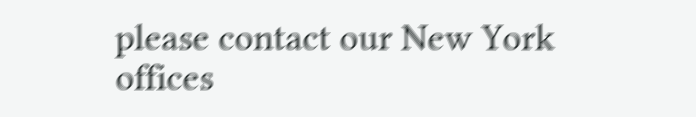please contact our New York offices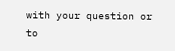with your question or to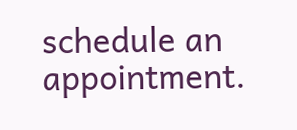schedule an appointment.